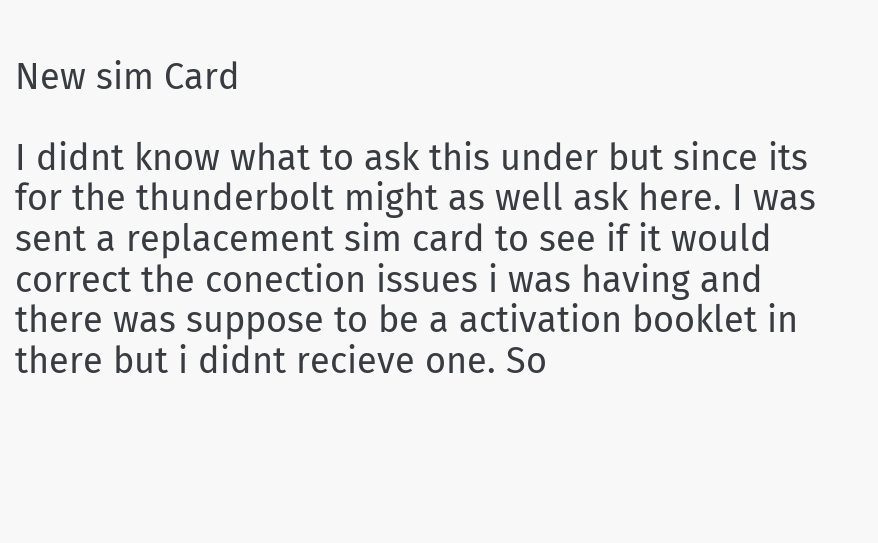New sim Card

I didnt know what to ask this under but since its for the thunderbolt might as well ask here. I was sent a replacement sim card to see if it would correct the conection issues i was having and there was suppose to be a activation booklet in there but i didnt recieve one. So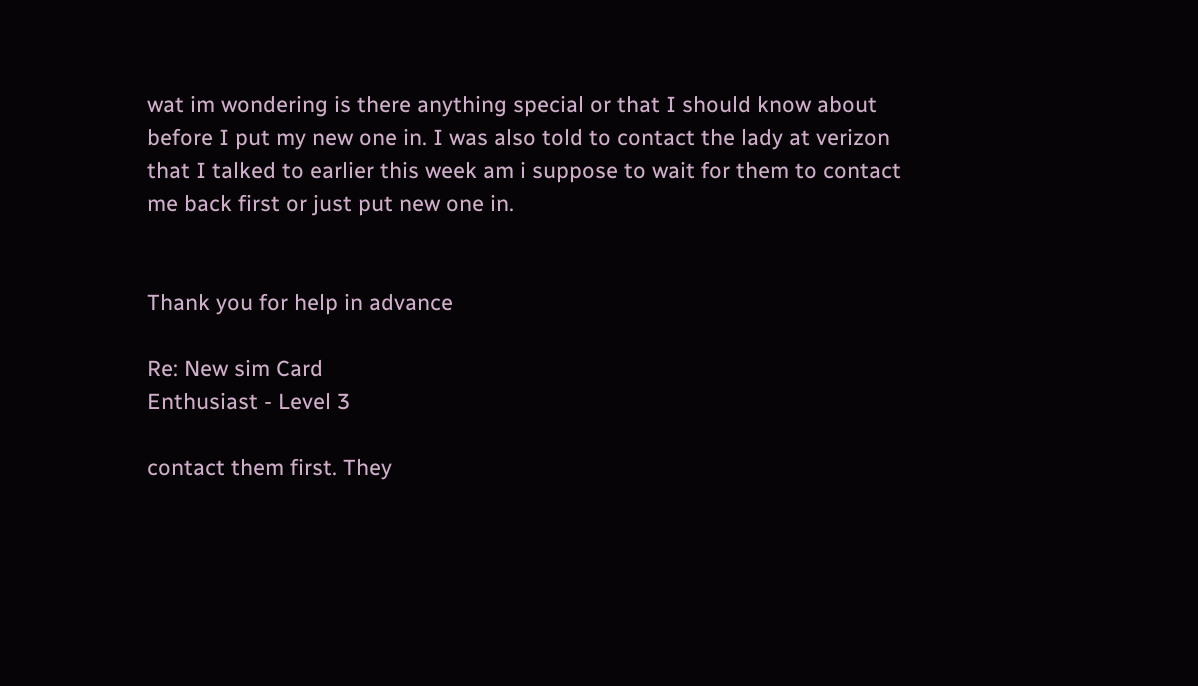wat im wondering is there anything special or that I should know about before I put my new one in. I was also told to contact the lady at verizon that I talked to earlier this week am i suppose to wait for them to contact me back first or just put new one in.


Thank you for help in advance

Re: New sim Card
Enthusiast - Level 3

contact them first. They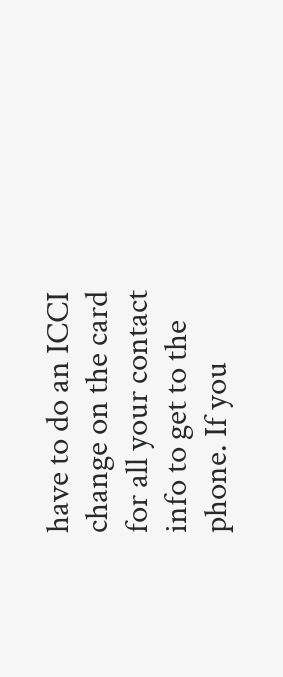have to do an ICCI change on the card for all your contact info to get to the phone. If you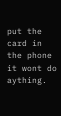put the card in the phone it wont do aything.